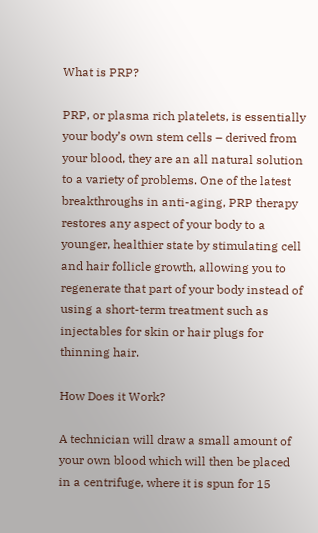What is PRP?

PRP, or plasma rich platelets, is essentially your body’s own stem cells – derived from your blood, they are an all natural solution to a variety of problems. One of the latest breakthroughs in anti-aging, PRP therapy restores any aspect of your body to a younger, healthier state by stimulating cell and hair follicle growth, allowing you to regenerate that part of your body instead of using a short-term treatment such as injectables for skin or hair plugs for thinning hair.

How Does it Work?

A technician will draw a small amount of your own blood which will then be placed in a centrifuge, where it is spun for 15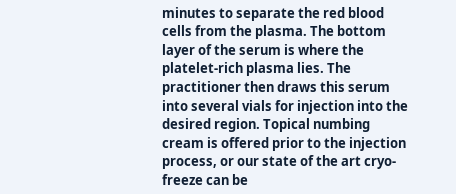minutes to separate the red blood cells from the plasma. The bottom layer of the serum is where the platelet-rich plasma lies. The practitioner then draws this serum into several vials for injection into the desired region. Topical numbing cream is offered prior to the injection process, or our state of the art cryo-freeze can be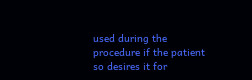used during the procedure if the patient so desires it for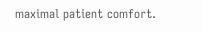maximal patient comfort.